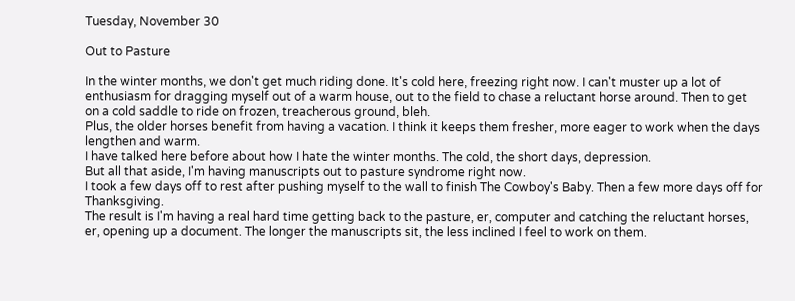Tuesday, November 30

Out to Pasture

In the winter months, we don't get much riding done. It's cold here, freezing right now. I can't muster up a lot of enthusiasm for dragging myself out of a warm house, out to the field to chase a reluctant horse around. Then to get on a cold saddle to ride on frozen, treacherous ground, bleh.
Plus, the older horses benefit from having a vacation. I think it keeps them fresher, more eager to work when the days lengthen and warm.
I have talked here before about how I hate the winter months. The cold, the short days, depression.
But all that aside, I'm having manuscripts out to pasture syndrome right now.
I took a few days off to rest after pushing myself to the wall to finish The Cowboy's Baby. Then a few more days off for Thanksgiving.
The result is I'm having a real hard time getting back to the pasture, er, computer and catching the reluctant horses, er, opening up a document. The longer the manuscripts sit, the less inclined I feel to work on them.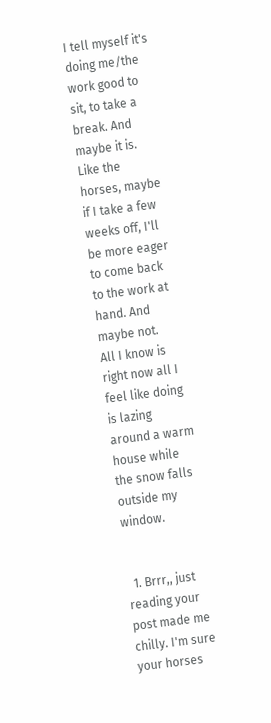I tell myself it's doing me/the work good to sit, to take a break. And maybe it is. Like the horses, maybe if I take a few weeks off, I'll be more eager to come back to the work at hand. And maybe not.
All I know is right now all I feel like doing is lazing around a warm house while the snow falls outside my window.


  1. Brrr,, just reading your post made me chilly. I'm sure your horses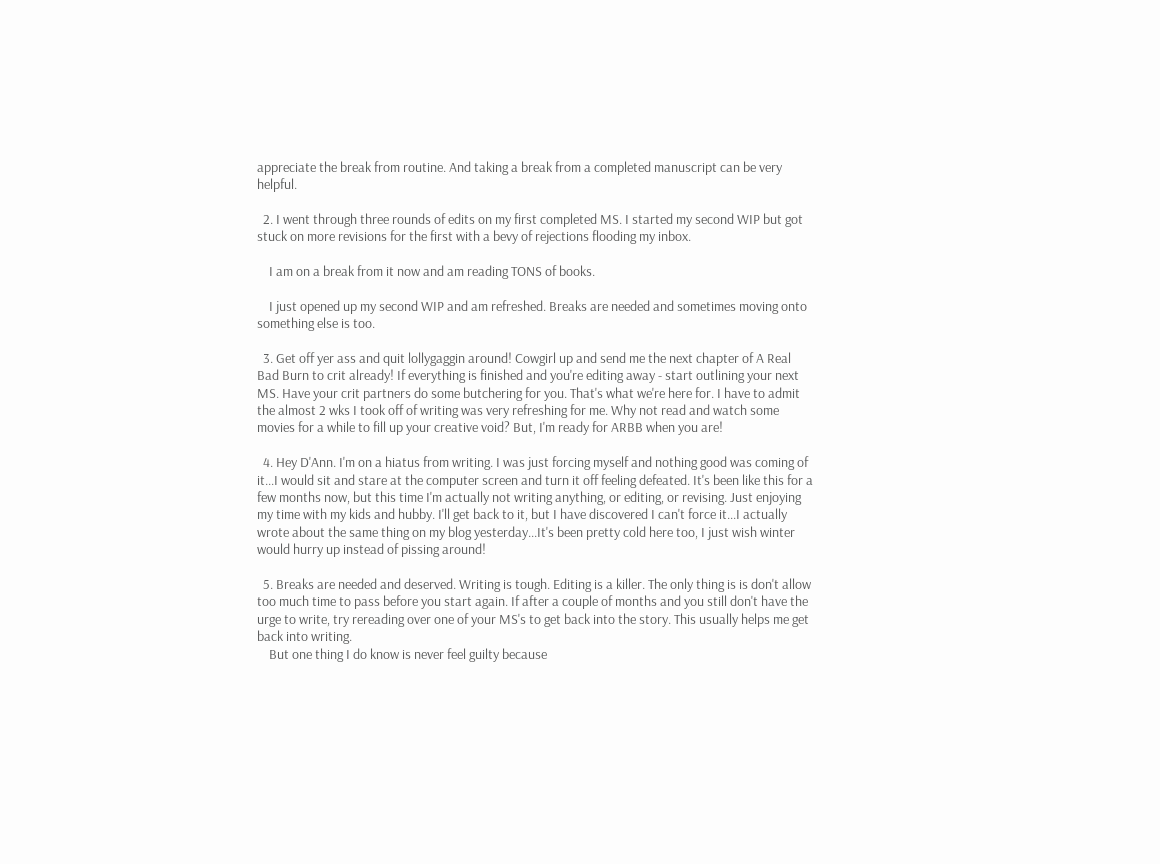appreciate the break from routine. And taking a break from a completed manuscript can be very helpful.

  2. I went through three rounds of edits on my first completed MS. I started my second WIP but got stuck on more revisions for the first with a bevy of rejections flooding my inbox.

    I am on a break from it now and am reading TONS of books.

    I just opened up my second WIP and am refreshed. Breaks are needed and sometimes moving onto something else is too.

  3. Get off yer ass and quit lollygaggin around! Cowgirl up and send me the next chapter of A Real Bad Burn to crit already! If everything is finished and you're editing away - start outlining your next MS. Have your crit partners do some butchering for you. That's what we're here for. I have to admit the almost 2 wks I took off of writing was very refreshing for me. Why not read and watch some movies for a while to fill up your creative void? But, I'm ready for ARBB when you are!

  4. Hey D'Ann. I'm on a hiatus from writing. I was just forcing myself and nothing good was coming of it...I would sit and stare at the computer screen and turn it off feeling defeated. It's been like this for a few months now, but this time I'm actually not writing anything, or editing, or revising. Just enjoying my time with my kids and hubby. I'll get back to it, but I have discovered I can't force it...I actually wrote about the same thing on my blog yesterday...It's been pretty cold here too, I just wish winter would hurry up instead of pissing around!

  5. Breaks are needed and deserved. Writing is tough. Editing is a killer. The only thing is is don't allow too much time to pass before you start again. If after a couple of months and you still don't have the urge to write, try rereading over one of your MS's to get back into the story. This usually helps me get back into writing.
    But one thing I do know is never feel guilty because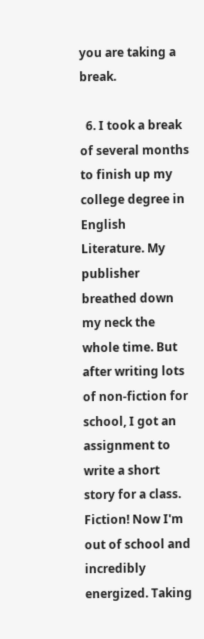you are taking a break.

  6. I took a break of several months to finish up my college degree in English Literature. My publisher breathed down my neck the whole time. But after writing lots of non-fiction for school, I got an assignment to write a short story for a class. Fiction! Now I'm out of school and incredibly energized. Taking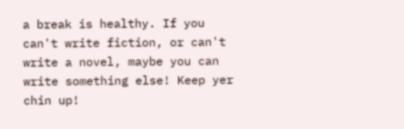a break is healthy. If you can't write fiction, or can't write a novel, maybe you can write something else! Keep yer chin up!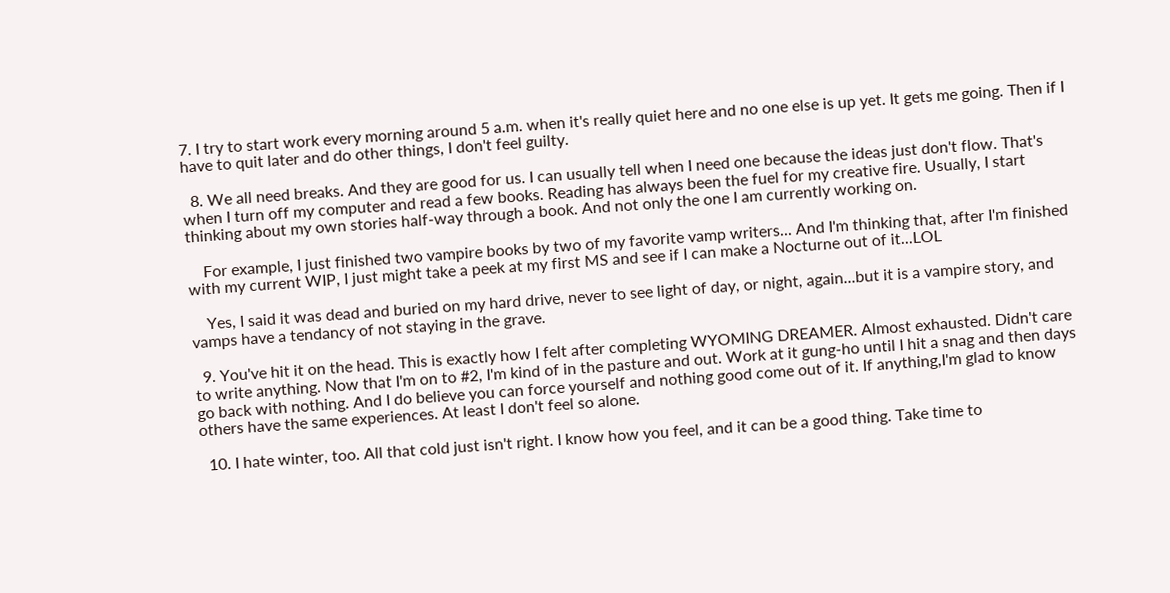7. I try to start work every morning around 5 a.m. when it's really quiet here and no one else is up yet. It gets me going. Then if I have to quit later and do other things, I don't feel guilty.

  8. We all need breaks. And they are good for us. I can usually tell when I need one because the ideas just don't flow. That's when I turn off my computer and read a few books. Reading has always been the fuel for my creative fire. Usually, I start thinking about my own stories half-way through a book. And not only the one I am currently working on.

    For example, I just finished two vampire books by two of my favorite vamp writers... And I'm thinking that, after I'm finished with my current WIP, I just might take a peek at my first MS and see if I can make a Nocturne out of it...LOL

    Yes, I said it was dead and buried on my hard drive, never to see light of day, or night, again...but it is a vampire story, and vamps have a tendancy of not staying in the grave.

  9. You've hit it on the head. This is exactly how I felt after completing WYOMING DREAMER. Almost exhausted. Didn't care to write anything. Now that I'm on to #2, I'm kind of in the pasture and out. Work at it gung-ho until I hit a snag and then days go back with nothing. And I do believe you can force yourself and nothing good come out of it. If anything,I'm glad to know others have the same experiences. At least I don't feel so alone.

  10. I hate winter, too. All that cold just isn't right. I know how you feel, and it can be a good thing. Take time to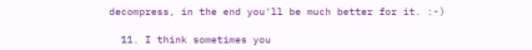decompress, in the end you'll be much better for it. :-)

  11. I think sometimes you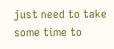just need to take some time to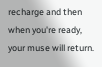recharge and then when you're ready, your muse will return.